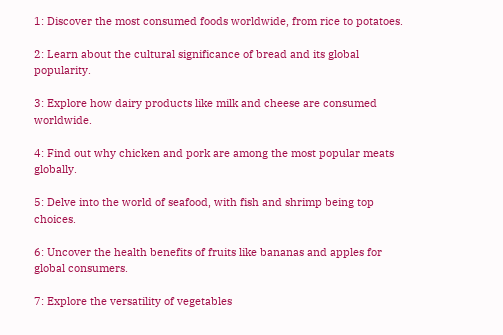1: Discover the most consumed foods worldwide, from rice to potatoes.

2: Learn about the cultural significance of bread and its global popularity.

3: Explore how dairy products like milk and cheese are consumed worldwide.

4: Find out why chicken and pork are among the most popular meats globally.

5: Delve into the world of seafood, with fish and shrimp being top choices.

6: Uncover the health benefits of fruits like bananas and apples for global consumers.

7: Explore the versatility of vegetables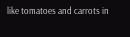like tomatoes and carrots in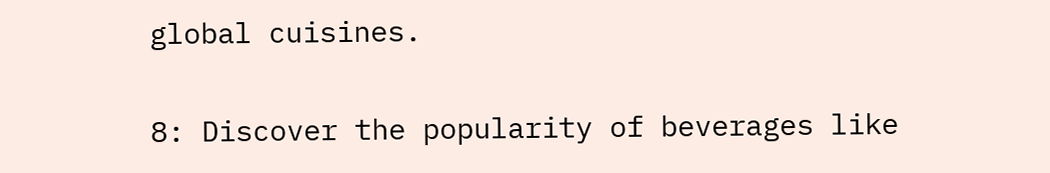global cuisines.

8: Discover the popularity of beverages like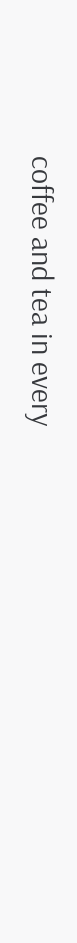coffee and tea in every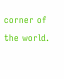corner of the world.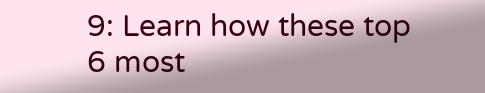9: Learn how these top 6 most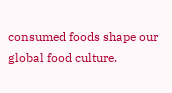consumed foods shape our global food culture.